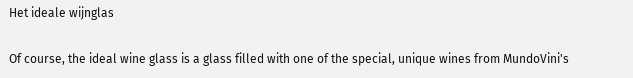Het ideale wijnglas

Of course, the ideal wine glass is a glass filled with one of the special, unique wines from MundoVini's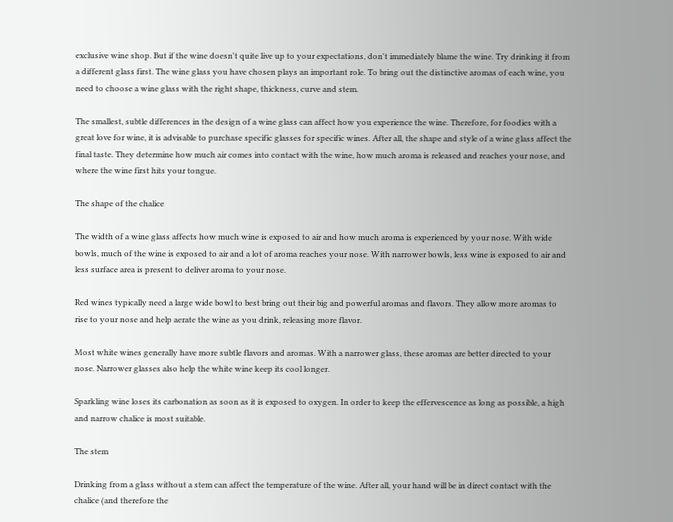exclusive wine shop. But if the wine doesn't quite live up to your expectations, don't immediately blame the wine. Try drinking it from a different glass first. The wine glass you have chosen plays an important role. To bring out the distinctive aromas of each wine, you need to choose a wine glass with the right shape, thickness, curve and stem.

The smallest, subtle differences in the design of a wine glass can affect how you experience the wine. Therefore, for foodies with a great love for wine, it is advisable to purchase specific glasses for specific wines. After all, the shape and style of a wine glass affect the final taste. They determine how much air comes into contact with the wine, how much aroma is released and reaches your nose, and where the wine first hits your tongue.

The shape of the chalice

The width of a wine glass affects how much wine is exposed to air and how much aroma is experienced by your nose. With wide bowls, much of the wine is exposed to air and a lot of aroma reaches your nose. With narrower bowls, less wine is exposed to air and less surface area is present to deliver aroma to your nose.

Red wines typically need a large wide bowl to best bring out their big and powerful aromas and flavors. They allow more aromas to rise to your nose and help aerate the wine as you drink, releasing more flavor.

Most white wines generally have more subtle flavors and aromas. With a narrower glass, these aromas are better directed to your nose. Narrower glasses also help the white wine keep its cool longer.

Sparkling wine loses its carbonation as soon as it is exposed to oxygen. In order to keep the effervescence as long as possible, a high and narrow chalice is most suitable.

The stem

Drinking from a glass without a stem can affect the temperature of the wine. After all, your hand will be in direct contact with the chalice (and therefore the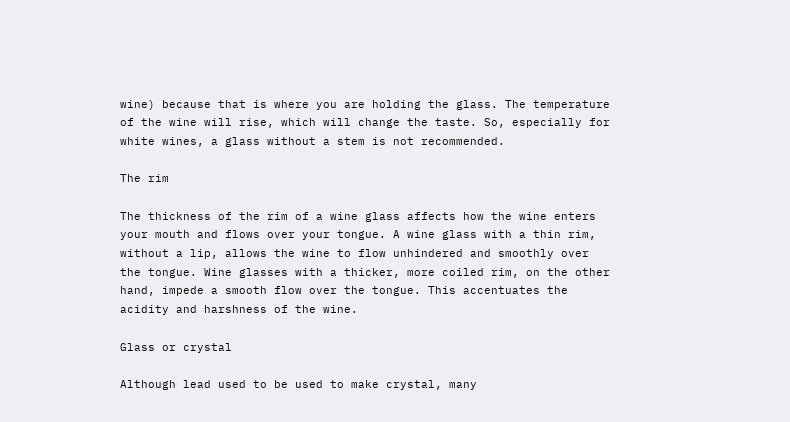wine) because that is where you are holding the glass. The temperature of the wine will rise, which will change the taste. So, especially for white wines, a glass without a stem is not recommended.

The rim

The thickness of the rim of a wine glass affects how the wine enters your mouth and flows over your tongue. A wine glass with a thin rim, without a lip, allows the wine to flow unhindered and smoothly over the tongue. Wine glasses with a thicker, more coiled rim, on the other hand, impede a smooth flow over the tongue. This accentuates the acidity and harshness of the wine.

Glass or crystal

Although lead used to be used to make crystal, many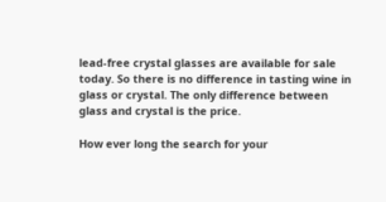lead-free crystal glasses are available for sale today. So there is no difference in tasting wine in glass or crystal. The only difference between glass and crystal is the price.

How ever long the search for your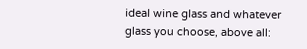ideal wine glass and whatever glass you choose, above all: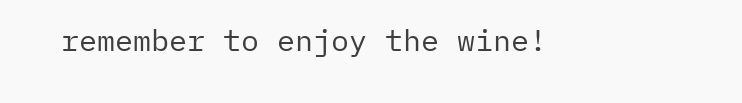remember to enjoy the wine!